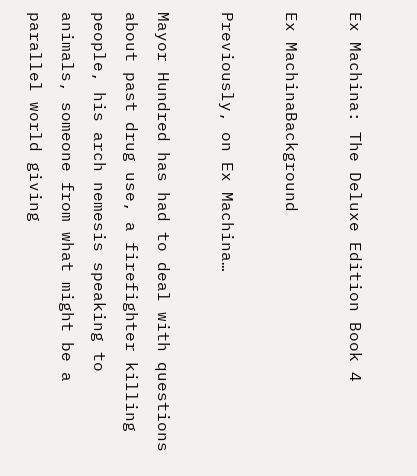Ex Machina: The Deluxe Edition Book 4

Ex MachinaBackground

Previously, on Ex Machina…

Mayor Hundred has had to deal with questions about past drug use, a firefighter killing people, his arch nemesis speaking to animals, someone from what might be a parallel world giving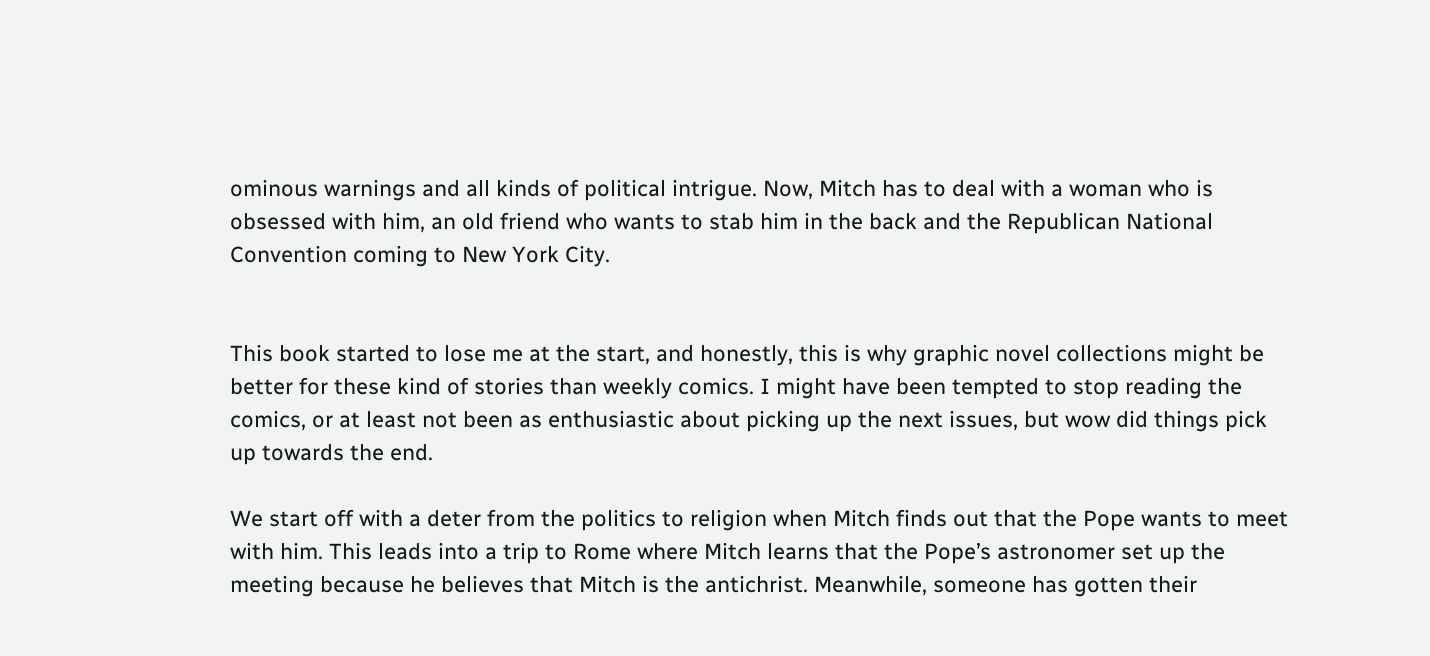ominous warnings and all kinds of political intrigue. Now, Mitch has to deal with a woman who is obsessed with him, an old friend who wants to stab him in the back and the Republican National Convention coming to New York City.


This book started to lose me at the start, and honestly, this is why graphic novel collections might be better for these kind of stories than weekly comics. I might have been tempted to stop reading the comics, or at least not been as enthusiastic about picking up the next issues, but wow did things pick up towards the end.

We start off with a deter from the politics to religion when Mitch finds out that the Pope wants to meet with him. This leads into a trip to Rome where Mitch learns that the Pope’s astronomer set up the meeting because he believes that Mitch is the antichrist. Meanwhile, someone has gotten their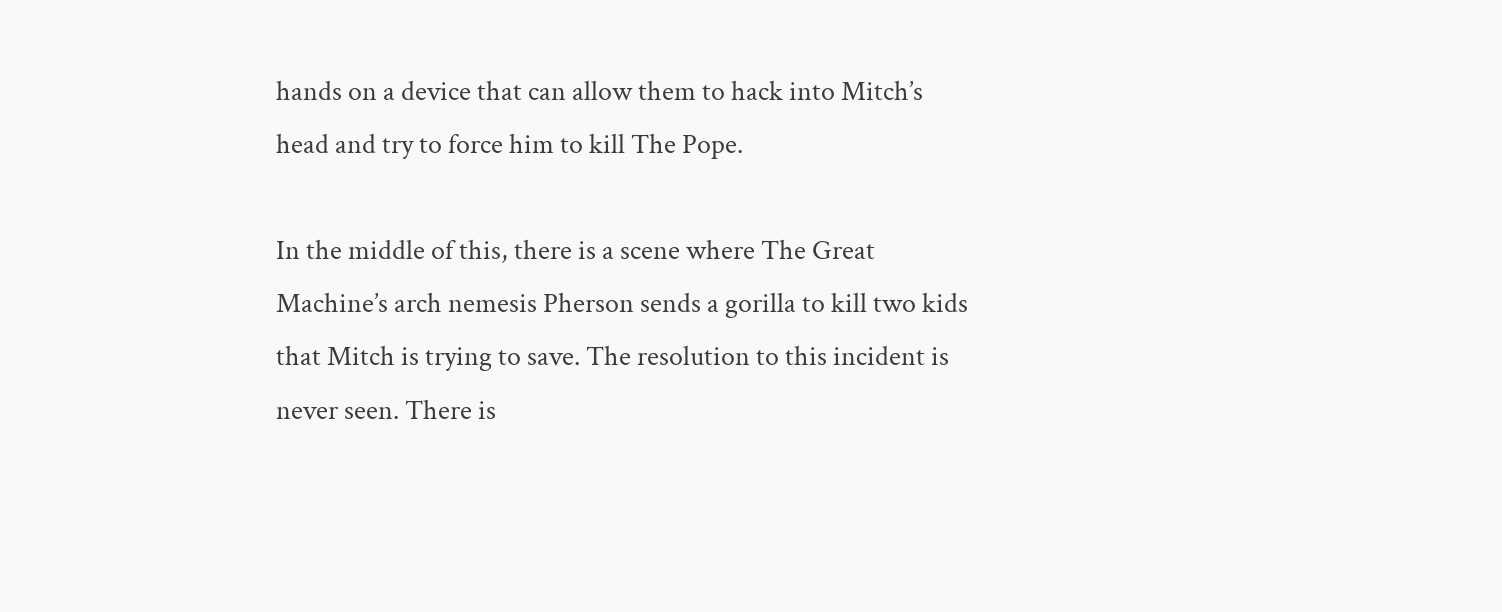hands on a device that can allow them to hack into Mitch’s head and try to force him to kill The Pope.

In the middle of this, there is a scene where The Great Machine’s arch nemesis Pherson sends a gorilla to kill two kids that Mitch is trying to save. The resolution to this incident is never seen. There is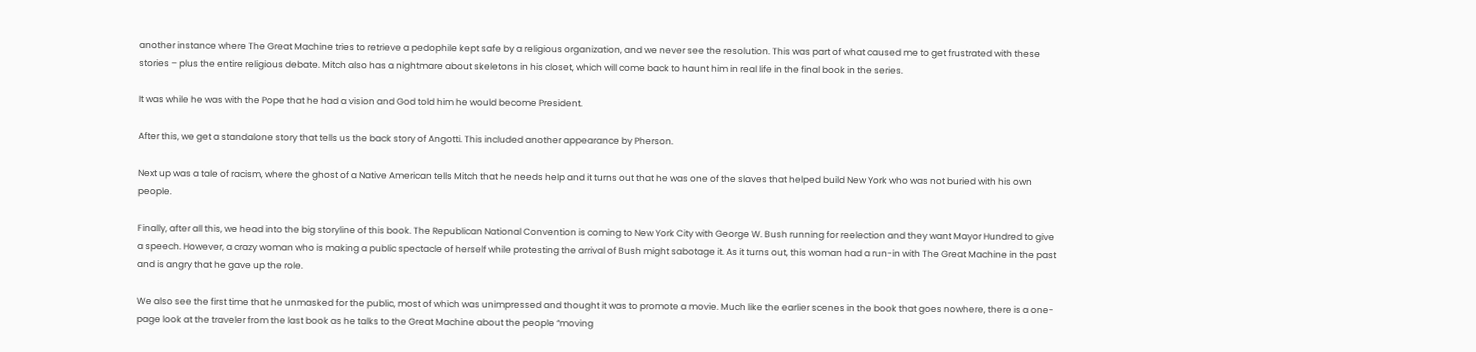another instance where The Great Machine tries to retrieve a pedophile kept safe by a religious organization, and we never see the resolution. This was part of what caused me to get frustrated with these stories – plus the entire religious debate. Mitch also has a nightmare about skeletons in his closet, which will come back to haunt him in real life in the final book in the series.

It was while he was with the Pope that he had a vision and God told him he would become President.

After this, we get a standalone story that tells us the back story of Angotti. This included another appearance by Pherson.

Next up was a tale of racism, where the ghost of a Native American tells Mitch that he needs help and it turns out that he was one of the slaves that helped build New York who was not buried with his own people.

Finally, after all this, we head into the big storyline of this book. The Republican National Convention is coming to New York City with George W. Bush running for reelection and they want Mayor Hundred to give a speech. However, a crazy woman who is making a public spectacle of herself while protesting the arrival of Bush might sabotage it. As it turns out, this woman had a run-in with The Great Machine in the past and is angry that he gave up the role.

We also see the first time that he unmasked for the public, most of which was unimpressed and thought it was to promote a movie. Much like the earlier scenes in the book that goes nowhere, there is a one-page look at the traveler from the last book as he talks to the Great Machine about the people “moving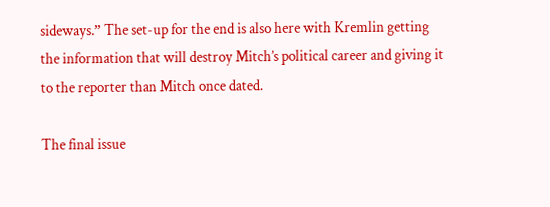sideways.” The set-up for the end is also here with Kremlin getting the information that will destroy Mitch’s political career and giving it to the reporter than Mitch once dated.

The final issue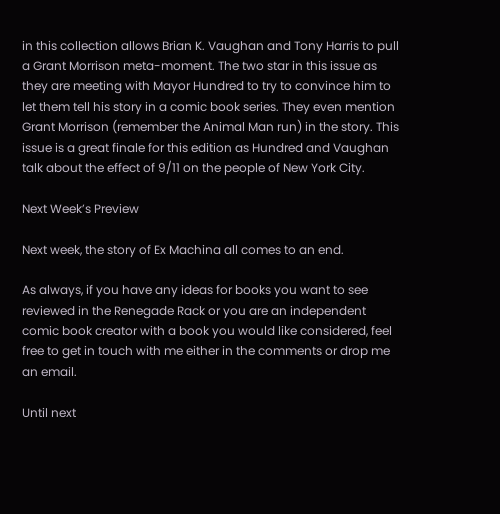in this collection allows Brian K. Vaughan and Tony Harris to pull a Grant Morrison meta-moment. The two star in this issue as they are meeting with Mayor Hundred to try to convince him to let them tell his story in a comic book series. They even mention Grant Morrison (remember the Animal Man run) in the story. This issue is a great finale for this edition as Hundred and Vaughan talk about the effect of 9/11 on the people of New York City.

Next Week’s Preview

Next week, the story of Ex Machina all comes to an end.

As always, if you have any ideas for books you want to see reviewed in the Renegade Rack or you are an independent comic book creator with a book you would like considered, feel free to get in touch with me either in the comments or drop me an email.

Until next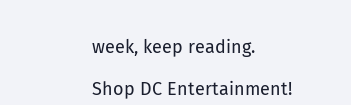week, keep reading.

Shop DC Entertainment!